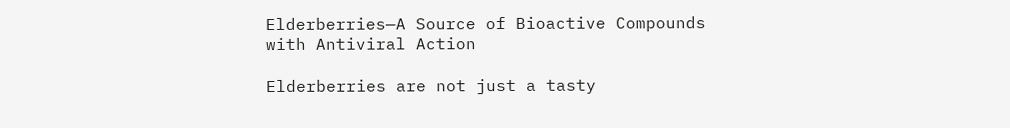Elderberries—A Source of Bioactive Compounds with Antiviral Action

Elderberries are not just a tasty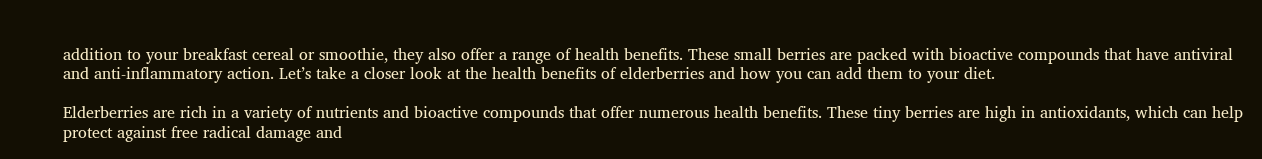addition to your breakfast cereal or smoothie, they also offer a range of health benefits. These small berries are packed with bioactive compounds that have antiviral and anti-inflammatory action. Let’s take a closer look at the health benefits of elderberries and how you can add them to your diet.

Elderberries are rich in a variety of nutrients and bioactive compounds that offer numerous health benefits. These tiny berries are high in antioxidants, which can help protect against free radical damage and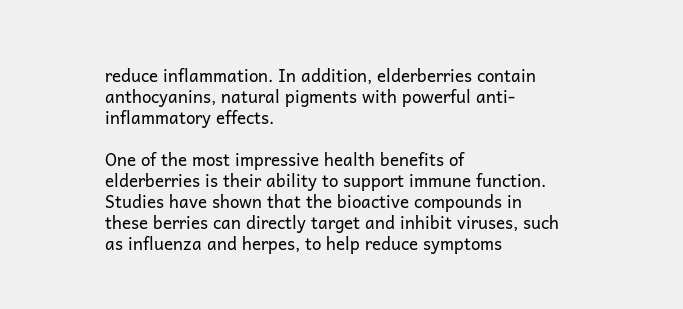reduce inflammation. In addition, elderberries contain anthocyanins, natural pigments with powerful anti-inflammatory effects.

One of the most impressive health benefits of elderberries is their ability to support immune function. Studies have shown that the bioactive compounds in these berries can directly target and inhibit viruses, such as influenza and herpes, to help reduce symptoms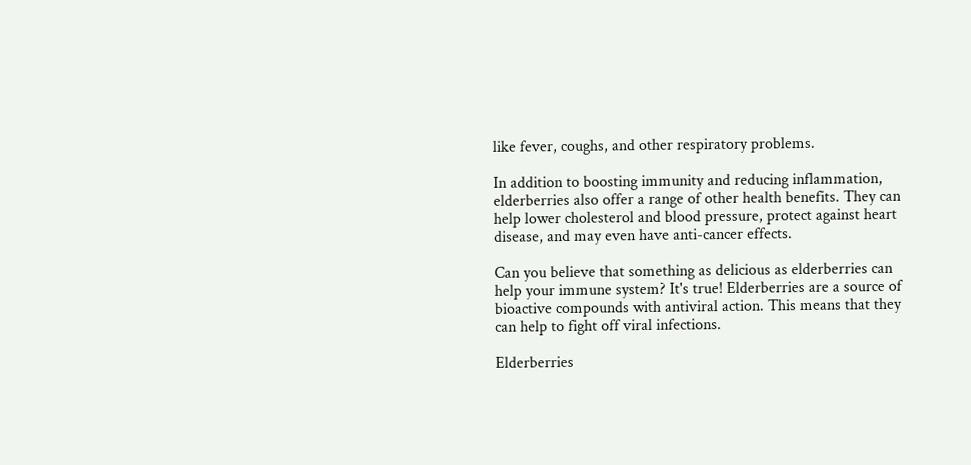like fever, coughs, and other respiratory problems.

In addition to boosting immunity and reducing inflammation, elderberries also offer a range of other health benefits. They can help lower cholesterol and blood pressure, protect against heart disease, and may even have anti-cancer effects.

Can you believe that something as delicious as elderberries can help your immune system? It's true! Elderberries are a source of bioactive compounds with antiviral action. This means that they can help to fight off viral infections.

Elderberries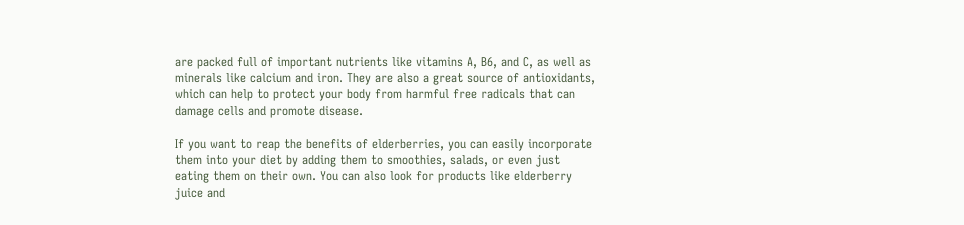are packed full of important nutrients like vitamins A, B6, and C, as well as minerals like calcium and iron. They are also a great source of antioxidants, which can help to protect your body from harmful free radicals that can damage cells and promote disease.

If you want to reap the benefits of elderberries, you can easily incorporate them into your diet by adding them to smoothies, salads, or even just eating them on their own. You can also look for products like elderberry juice and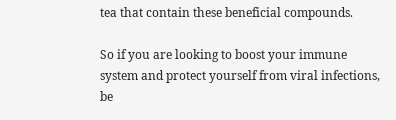tea that contain these beneficial compounds.

So if you are looking to boost your immune system and protect yourself from viral infections, be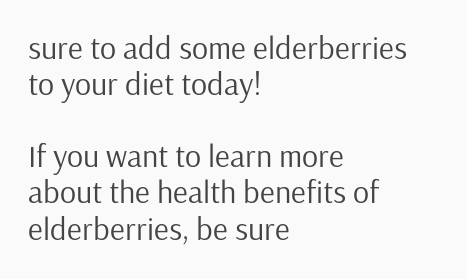sure to add some elderberries to your diet today!

If you want to learn more about the health benefits of elderberries, be sure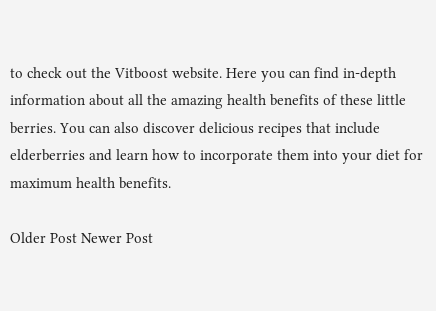to check out the Vitboost website. Here you can find in-depth information about all the amazing health benefits of these little berries. You can also discover delicious recipes that include elderberries and learn how to incorporate them into your diet for maximum health benefits.

Older Post Newer Post